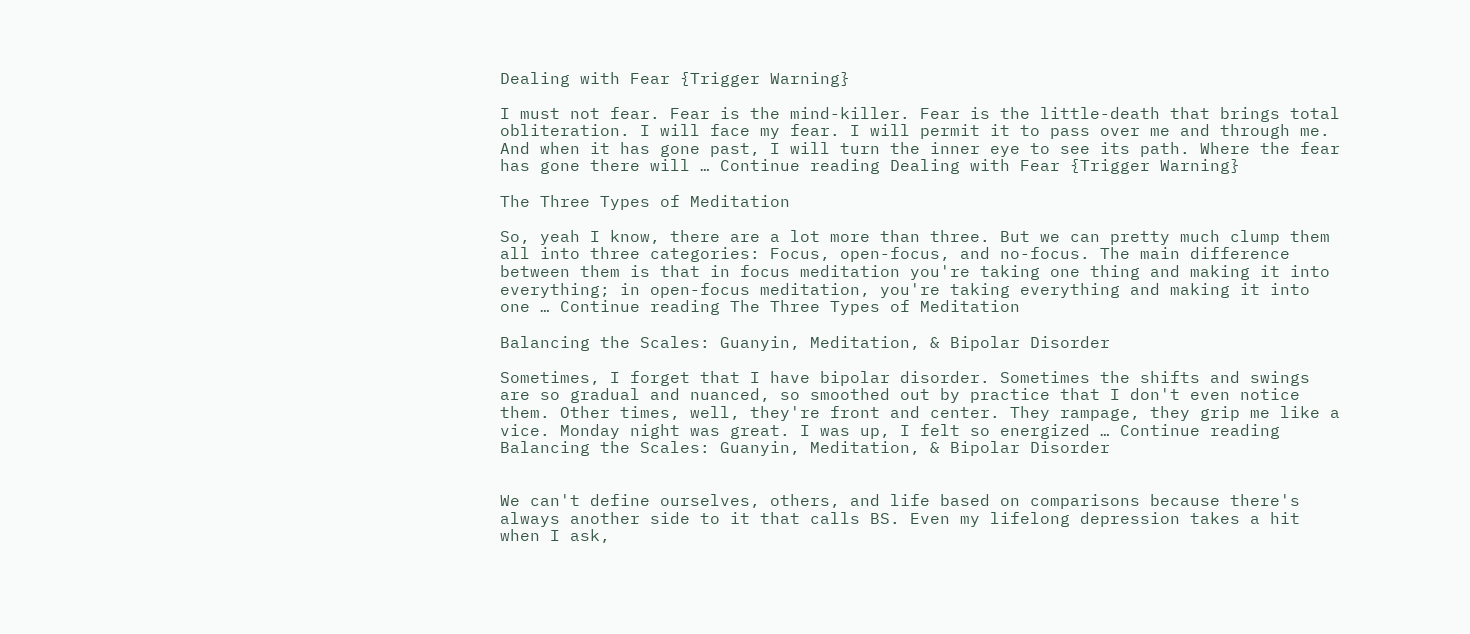Dealing with Fear {Trigger Warning}

I must not fear. Fear is the mind-killer. Fear is the little-death that brings total obliteration. I will face my fear. I will permit it to pass over me and through me. And when it has gone past, I will turn the inner eye to see its path. Where the fear has gone there will … Continue reading Dealing with Fear {Trigger Warning}

The Three Types of Meditation

So, yeah I know, there are a lot more than three. But we can pretty much clump them all into three categories: Focus, open-focus, and no-focus. The main difference between them is that in focus meditation you're taking one thing and making it into everything; in open-focus meditation, you're taking everything and making it into one … Continue reading The Three Types of Meditation

Balancing the Scales: Guanyin, Meditation, & Bipolar Disorder

Sometimes, I forget that I have bipolar disorder. Sometimes the shifts and swings are so gradual and nuanced, so smoothed out by practice that I don't even notice them. Other times, well, they're front and center. They rampage, they grip me like a vice. Monday night was great. I was up, I felt so energized … Continue reading Balancing the Scales: Guanyin, Meditation, & Bipolar Disorder


We can't define ourselves, others, and life based on comparisons because there's always another side to it that calls BS. Even my lifelong depression takes a hit when I ask,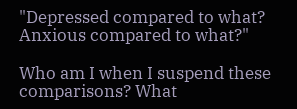"Depressed compared to what? Anxious compared to what?"

Who am I when I suspend these comparisons? What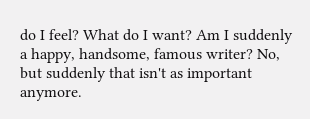do I feel? What do I want? Am I suddenly a happy, handsome, famous writer? No, but suddenly that isn't as important anymore.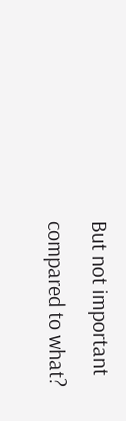But not important compared to what?